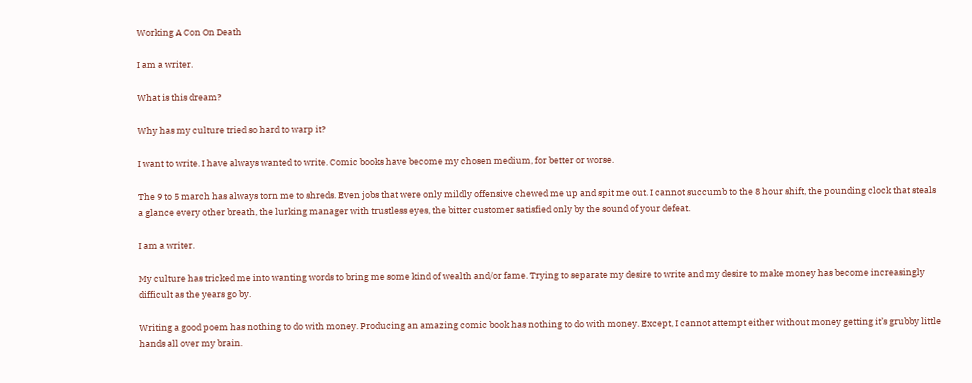Working A Con On Death

I am a writer.

What is this dream?

Why has my culture tried so hard to warp it?

I want to write. I have always wanted to write. Comic books have become my chosen medium, for better or worse.

The 9 to 5 march has always torn me to shreds. Even jobs that were only mildly offensive chewed me up and spit me out. I cannot succumb to the 8 hour shift, the pounding clock that steals a glance every other breath, the lurking manager with trustless eyes, the bitter customer satisfied only by the sound of your defeat.

I am a writer.

My culture has tricked me into wanting words to bring me some kind of wealth and/or fame. Trying to separate my desire to write and my desire to make money has become increasingly difficult as the years go by.

Writing a good poem has nothing to do with money. Producing an amazing comic book has nothing to do with money. Except, I cannot attempt either without money getting it’s grubby little hands all over my brain.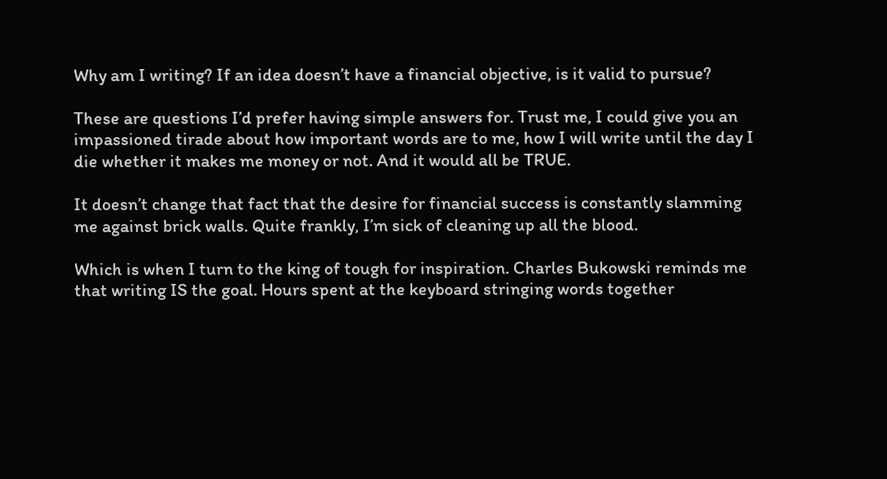Why am I writing? If an idea doesn’t have a financial objective, is it valid to pursue?

These are questions I’d prefer having simple answers for. Trust me, I could give you an impassioned tirade about how important words are to me, how I will write until the day I die whether it makes me money or not. And it would all be TRUE.

It doesn’t change that fact that the desire for financial success is constantly slamming me against brick walls. Quite frankly, I’m sick of cleaning up all the blood.

Which is when I turn to the king of tough for inspiration. Charles Bukowski reminds me that writing IS the goal. Hours spent at the keyboard stringing words together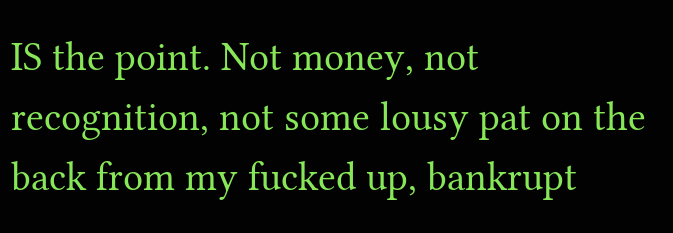IS the point. Not money, not recognition, not some lousy pat on the back from my fucked up, bankrupt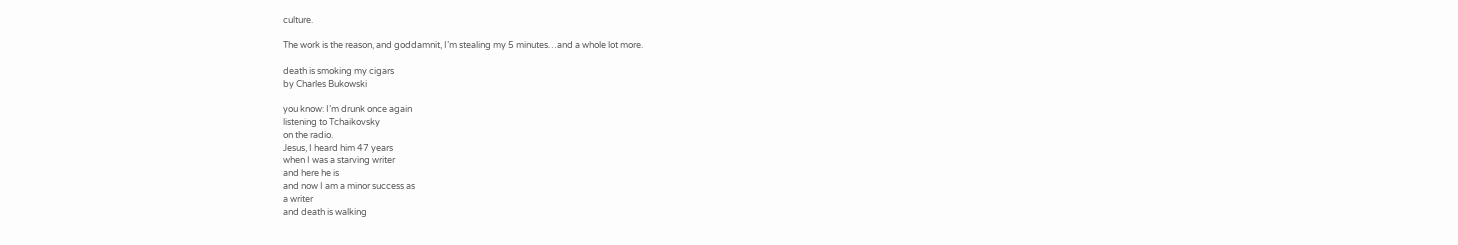culture.

The work is the reason, and goddamnit, I’m stealing my 5 minutes…and a whole lot more.

death is smoking my cigars
by Charles Bukowski

you know: I’m drunk once again
listening to Tchaikovsky
on the radio.
Jesus, I heard him 47 years
when I was a starving writer
and here he is
and now I am a minor success as
a writer
and death is walking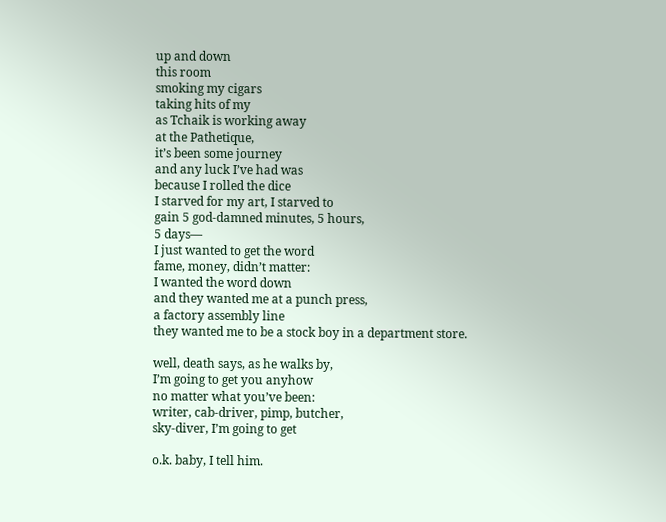up and down
this room
smoking my cigars
taking hits of my
as Tchaik is working away
at the Pathetique,
it’s been some journey
and any luck I’ve had was
because I rolled the dice
I starved for my art, I starved to
gain 5 god-damned minutes, 5 hours,
5 days—
I just wanted to get the word
fame, money, didn’t matter:
I wanted the word down
and they wanted me at a punch press,
a factory assembly line
they wanted me to be a stock boy in a department store.

well, death says, as he walks by,
I’m going to get you anyhow
no matter what you’ve been:
writer, cab-driver, pimp, butcher,
sky-diver, I’m going to get

o.k. baby, I tell him.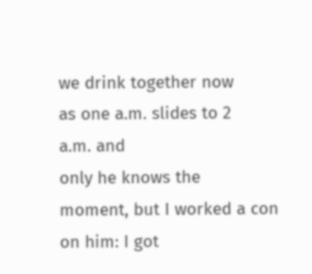we drink together now
as one a.m. slides to 2
a.m. and
only he knows the
moment, but I worked a con
on him: I got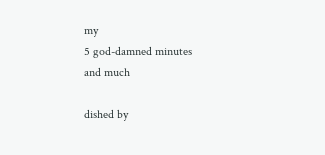my
5 god-damned minutes
and much

dished by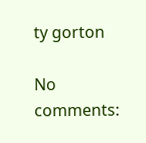ty gorton

No comments: